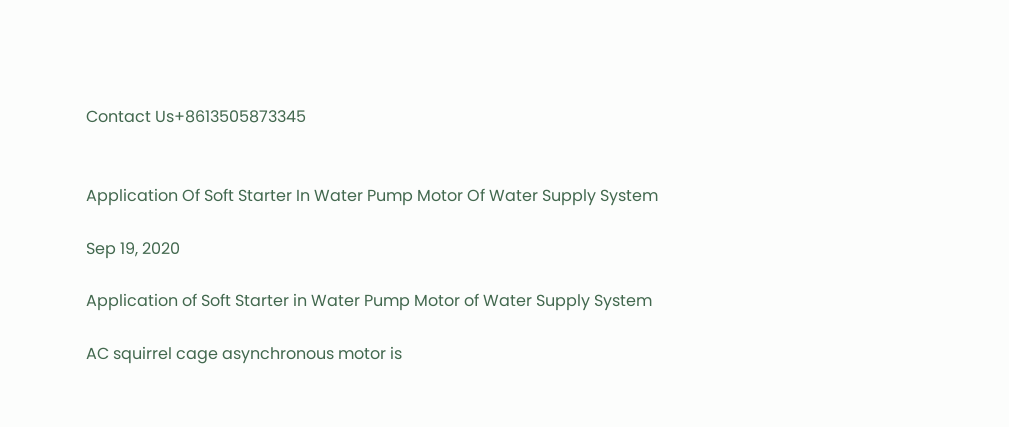Contact Us+8613505873345


Application Of Soft Starter In Water Pump Motor Of Water Supply System

Sep 19, 2020

Application of Soft Starter in Water Pump Motor of Water Supply System

AC squirrel cage asynchronous motor is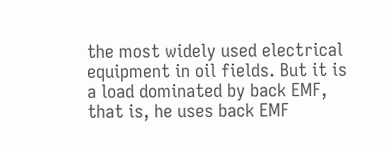the most widely used electrical equipment in oil fields. But it is a load dominated by back EMF, that is, he uses back EMF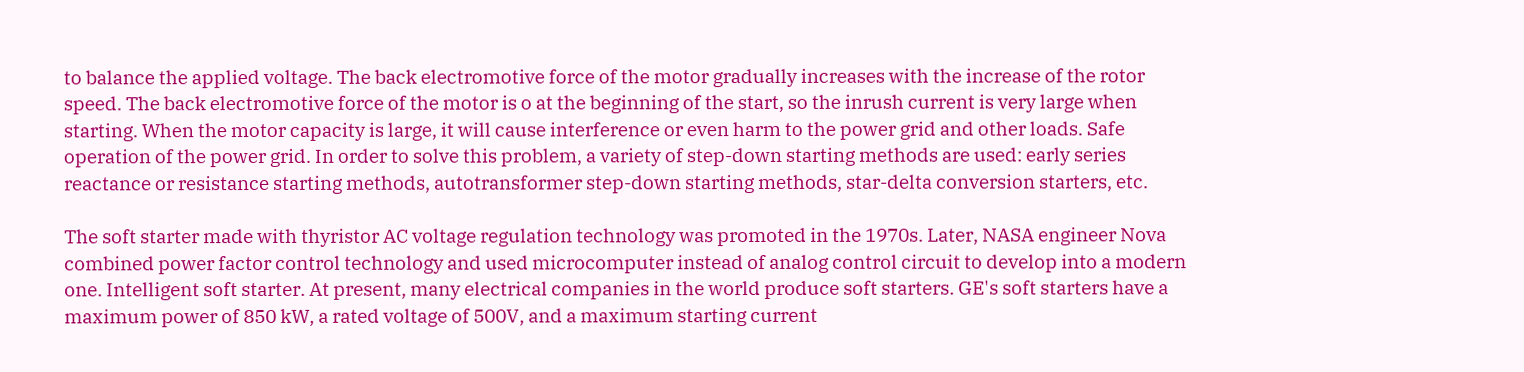to balance the applied voltage. The back electromotive force of the motor gradually increases with the increase of the rotor speed. The back electromotive force of the motor is o at the beginning of the start, so the inrush current is very large when starting. When the motor capacity is large, it will cause interference or even harm to the power grid and other loads. Safe operation of the power grid. In order to solve this problem, a variety of step-down starting methods are used: early series reactance or resistance starting methods, autotransformer step-down starting methods, star-delta conversion starters, etc.

The soft starter made with thyristor AC voltage regulation technology was promoted in the 1970s. Later, NASA engineer Nova combined power factor control technology and used microcomputer instead of analog control circuit to develop into a modern one. Intelligent soft starter. At present, many electrical companies in the world produce soft starters. GE's soft starters have a maximum power of 850 kW, a rated voltage of 500V, and a maximum starting current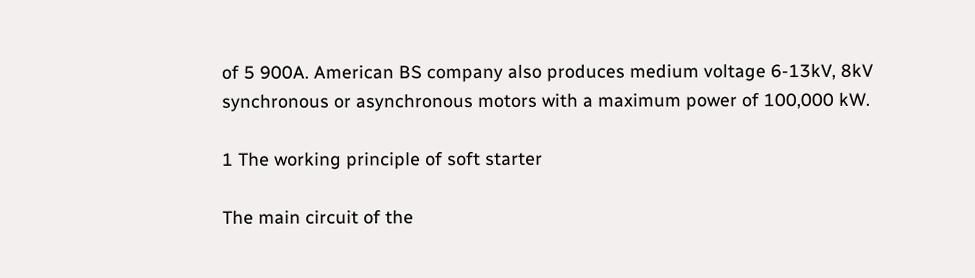of 5 900A. American BS company also produces medium voltage 6-13kV, 8kV synchronous or asynchronous motors with a maximum power of 100,000 kW.

1 The working principle of soft starter

The main circuit of the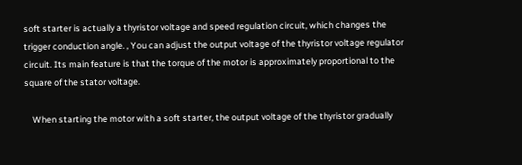soft starter is actually a thyristor voltage and speed regulation circuit, which changes the trigger conduction angle. , You can adjust the output voltage of the thyristor voltage regulator circuit. Its main feature is that the torque of the motor is approximately proportional to the square of the stator voltage.

    When starting the motor with a soft starter, the output voltage of the thyristor gradually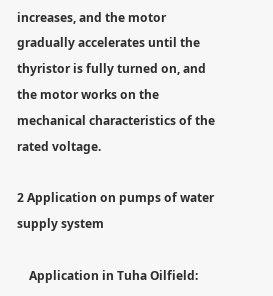increases, and the motor gradually accelerates until the thyristor is fully turned on, and the motor works on the mechanical characteristics of the rated voltage.

2 Application on pumps of water supply system

    Application in Tuha Oilfield: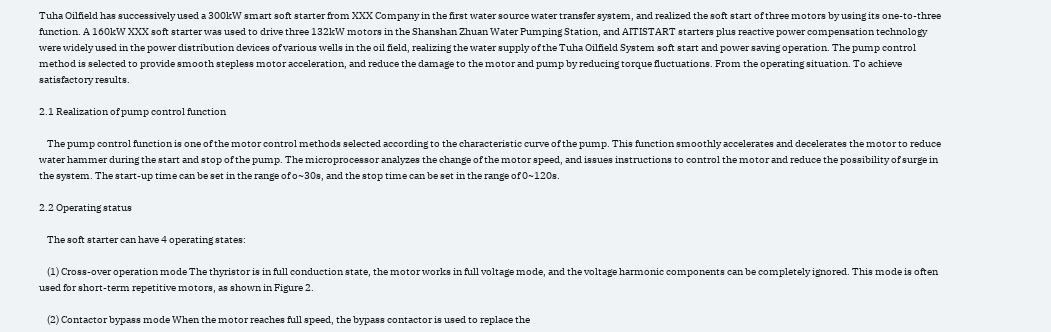Tuha Oilfield has successively used a 300kW smart soft starter from XXX Company in the first water source water transfer system, and realized the soft start of three motors by using its one-to-three function. A 160kW XXX soft starter was used to drive three 132kW motors in the Shanshan Zhuan Water Pumping Station, and AITISTART starters plus reactive power compensation technology were widely used in the power distribution devices of various wells in the oil field, realizing the water supply of the Tuha Oilfield System soft start and power saving operation. The pump control method is selected to provide smooth stepless motor acceleration, and reduce the damage to the motor and pump by reducing torque fluctuations. From the operating situation. To achieve satisfactory results.

2.1 Realization of pump control function

    The pump control function is one of the motor control methods selected according to the characteristic curve of the pump. This function smoothly accelerates and decelerates the motor to reduce water hammer during the start and stop of the pump. The microprocessor analyzes the change of the motor speed, and issues instructions to control the motor and reduce the possibility of surge in the system. The start-up time can be set in the range of o~30s, and the stop time can be set in the range of 0~120s.

2.2 Operating status

    The soft starter can have 4 operating states:

    (1) Cross-over operation mode The thyristor is in full conduction state, the motor works in full voltage mode, and the voltage harmonic components can be completely ignored. This mode is often used for short-term repetitive motors, as shown in Figure 2.

    (2) Contactor bypass mode When the motor reaches full speed, the bypass contactor is used to replace the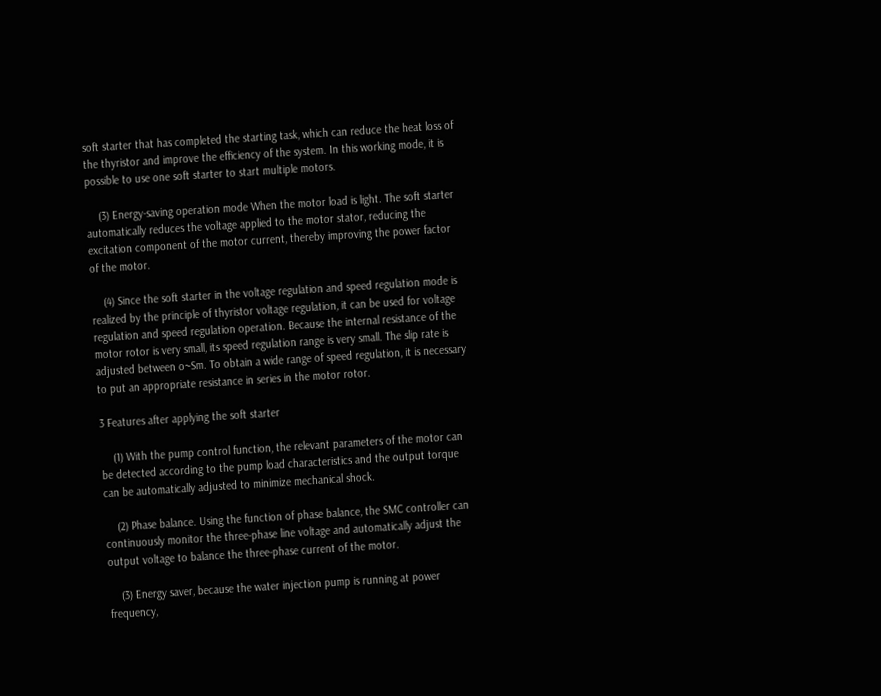soft starter that has completed the starting task, which can reduce the heat loss of the thyristor and improve the efficiency of the system. In this working mode, it is possible to use one soft starter to start multiple motors.

    (3) Energy-saving operation mode When the motor load is light. The soft starter automatically reduces the voltage applied to the motor stator, reducing the excitation component of the motor current, thereby improving the power factor of the motor.

    (4) Since the soft starter in the voltage regulation and speed regulation mode is realized by the principle of thyristor voltage regulation, it can be used for voltage regulation and speed regulation operation. Because the internal resistance of the motor rotor is very small, its speed regulation range is very small. The slip rate is adjusted between o~Sm. To obtain a wide range of speed regulation, it is necessary to put an appropriate resistance in series in the motor rotor.

3 Features after applying the soft starter

    (1) With the pump control function, the relevant parameters of the motor can be detected according to the pump load characteristics and the output torque can be automatically adjusted to minimize mechanical shock.

    (2) Phase balance. Using the function of phase balance, the SMC controller can continuously monitor the three-phase line voltage and automatically adjust the output voltage to balance the three-phase current of the motor.

    (3) Energy saver, because the water injection pump is running at power frequency,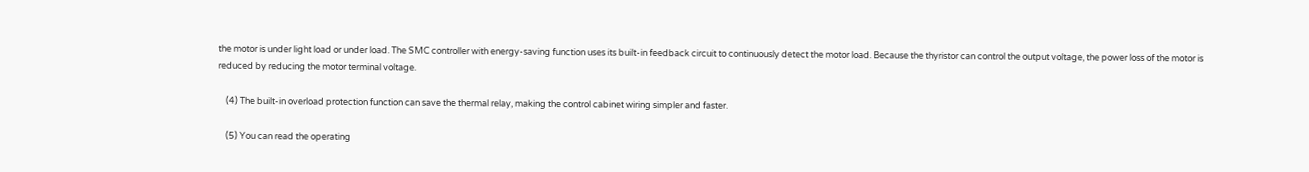the motor is under light load or under load. The SMC controller with energy-saving function uses its built-in feedback circuit to continuously detect the motor load. Because the thyristor can control the output voltage, the power loss of the motor is reduced by reducing the motor terminal voltage.

    (4) The built-in overload protection function can save the thermal relay, making the control cabinet wiring simpler and faster.

    (5) You can read the operating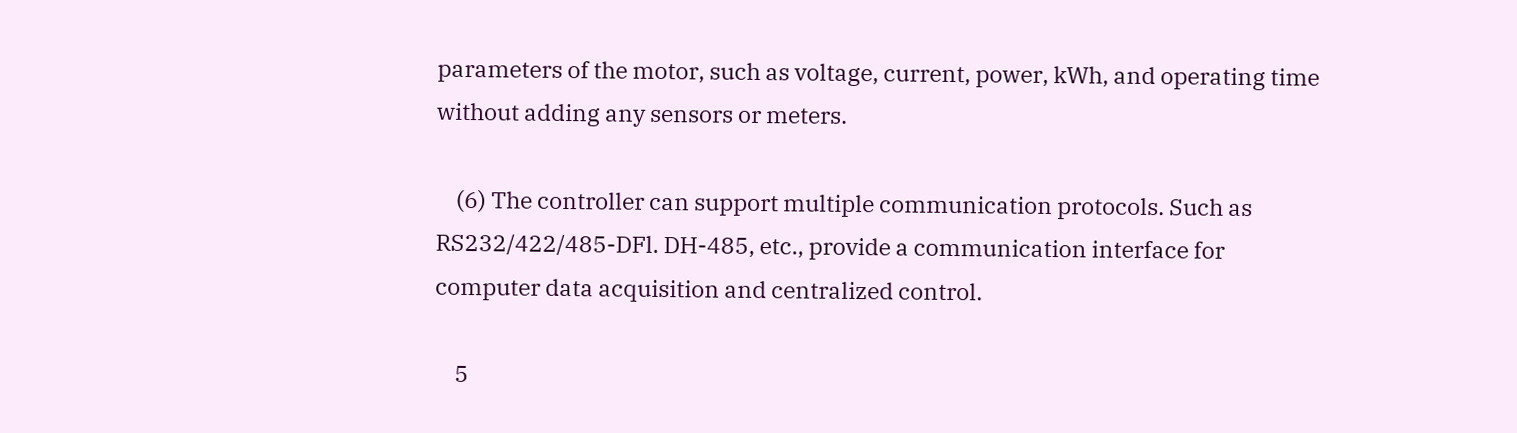parameters of the motor, such as voltage, current, power, kWh, and operating time without adding any sensors or meters.

    (6) The controller can support multiple communication protocols. Such as RS232/422/485-DFl. DH-485, etc., provide a communication interface for computer data acquisition and centralized control.

    5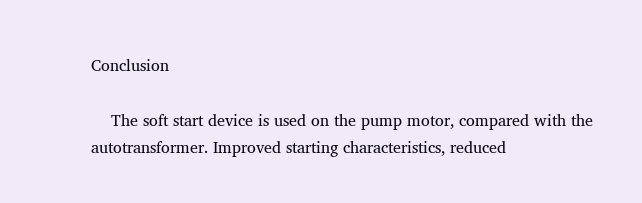Conclusion

    The soft start device is used on the pump motor, compared with the autotransformer. Improved starting characteristics, reduced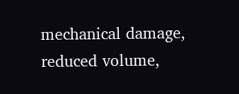mechanical damage, reduced volume,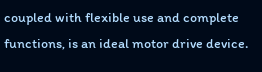coupled with flexible use and complete functions, is an ideal motor drive device.